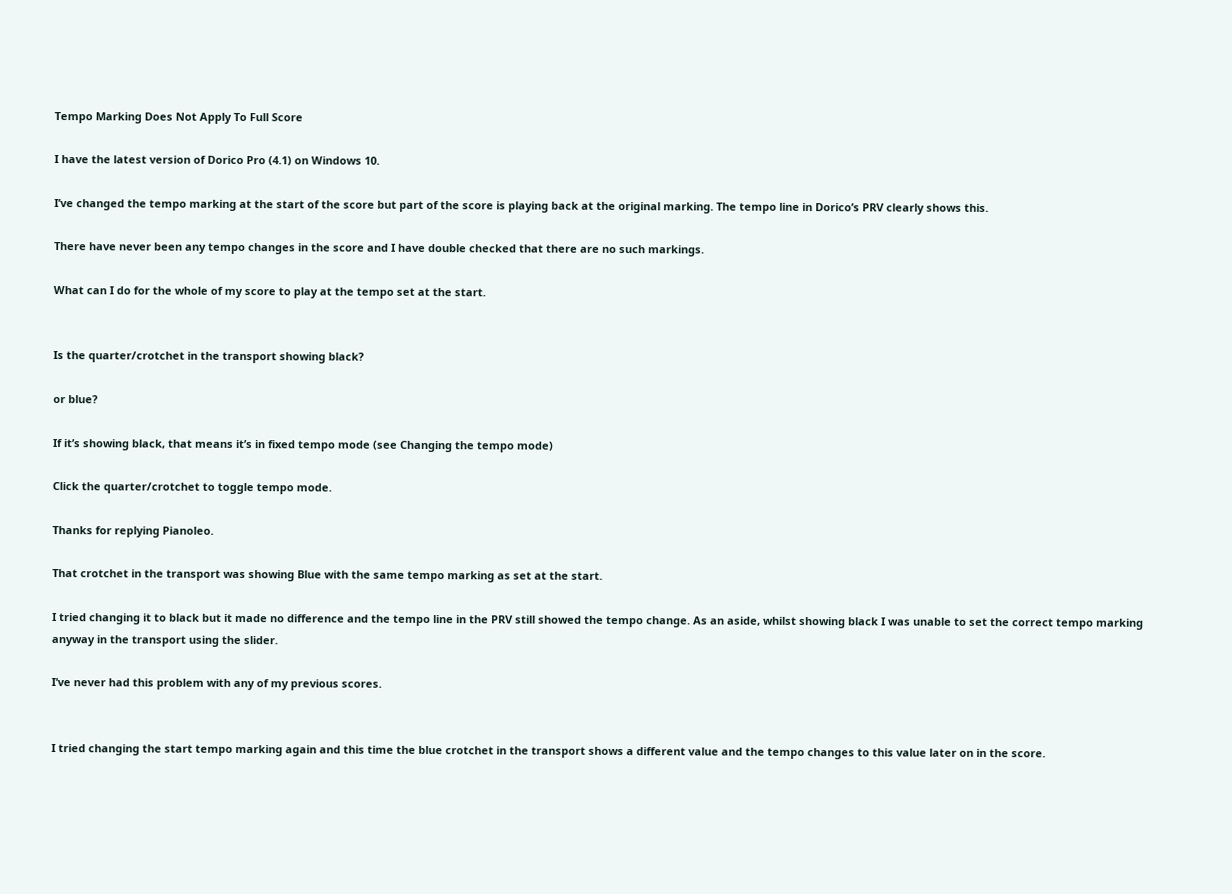Tempo Marking Does Not Apply To Full Score

I have the latest version of Dorico Pro (4.1) on Windows 10.

I’ve changed the tempo marking at the start of the score but part of the score is playing back at the original marking. The tempo line in Dorico’s PRV clearly shows this.

There have never been any tempo changes in the score and I have double checked that there are no such markings.

What can I do for the whole of my score to play at the tempo set at the start.


Is the quarter/crotchet in the transport showing black?

or blue?

If it’s showing black, that means it’s in fixed tempo mode (see Changing the tempo mode)

Click the quarter/crotchet to toggle tempo mode.

Thanks for replying Pianoleo.

That crotchet in the transport was showing Blue with the same tempo marking as set at the start.

I tried changing it to black but it made no difference and the tempo line in the PRV still showed the tempo change. As an aside, whilst showing black I was unable to set the correct tempo marking anyway in the transport using the slider.

I’ve never had this problem with any of my previous scores.


I tried changing the start tempo marking again and this time the blue crotchet in the transport shows a different value and the tempo changes to this value later on in the score.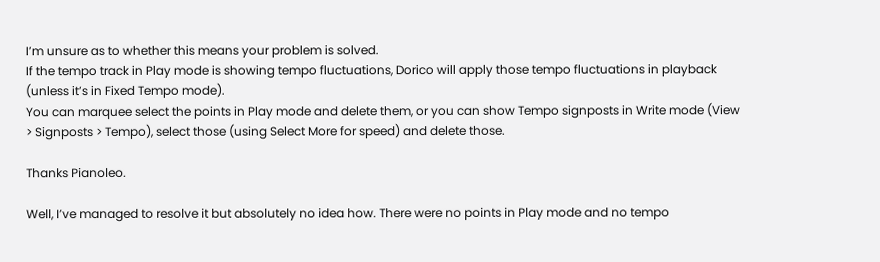I’m unsure as to whether this means your problem is solved.
If the tempo track in Play mode is showing tempo fluctuations, Dorico will apply those tempo fluctuations in playback (unless it’s in Fixed Tempo mode).
You can marquee select the points in Play mode and delete them, or you can show Tempo signposts in Write mode (View > Signposts > Tempo), select those (using Select More for speed) and delete those.

Thanks Pianoleo.

Well, I’ve managed to resolve it but absolutely no idea how. There were no points in Play mode and no tempo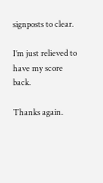signposts to clear.

I’m just relieved to have my score back.

Thanks again.